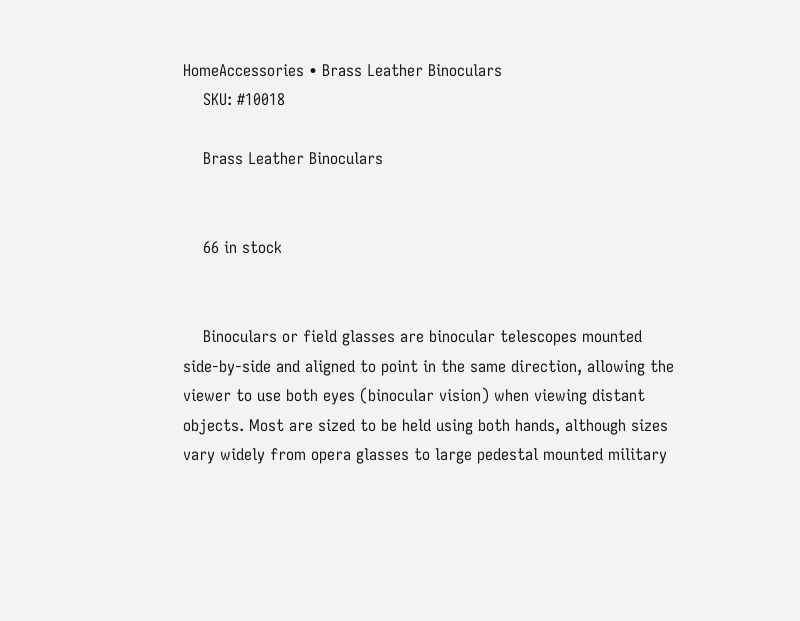HomeAccessories • Brass Leather Binoculars
    SKU: #10018

    Brass Leather Binoculars


    66 in stock


    Binoculars or field glasses are binocular telescopes mounted side-by-side and aligned to point in the same direction, allowing the viewer to use both eyes (binocular vision) when viewing distant objects. Most are sized to be held using both hands, although sizes vary widely from opera glasses to large pedestal mounted military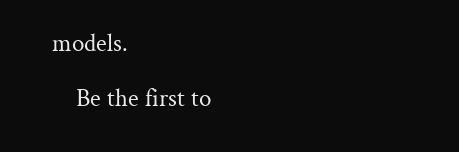models.

    Be the first to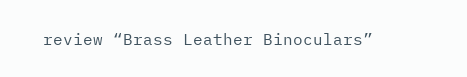review “Brass Leather Binoculars”